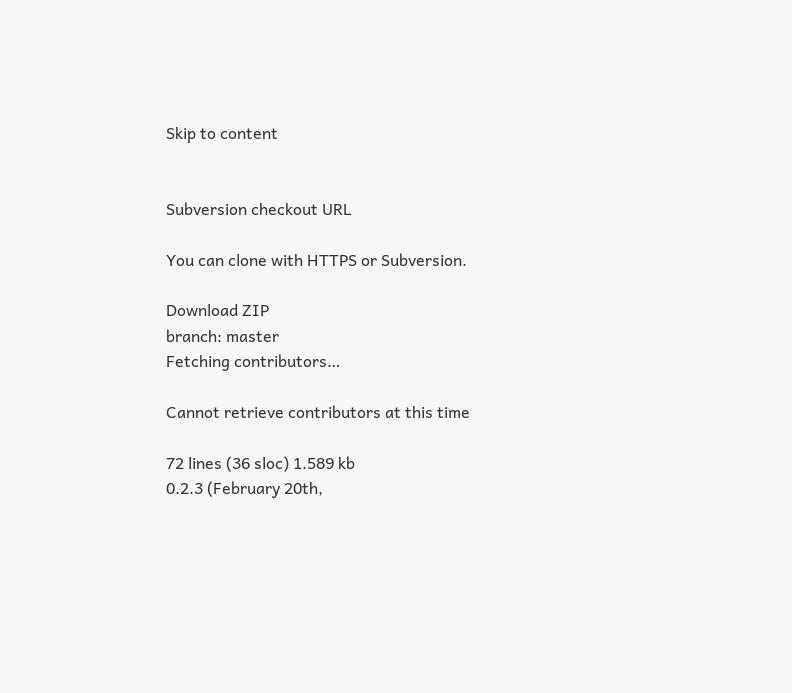Skip to content


Subversion checkout URL

You can clone with HTTPS or Subversion.

Download ZIP
branch: master
Fetching contributors…

Cannot retrieve contributors at this time

72 lines (36 sloc) 1.589 kb
0.2.3 (February 20th,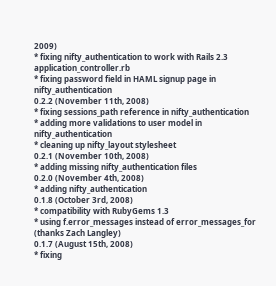2009)
* fixing nifty_authentication to work with Rails 2.3 application_controller.rb
* fixing password field in HAML signup page in nifty_authentication
0.2.2 (November 11th, 2008)
* fixing sessions_path reference in nifty_authentication
* adding more validations to user model in nifty_authentication
* cleaning up nifty_layout stylesheet
0.2.1 (November 10th, 2008)
* adding missing nifty_authentication files
0.2.0 (November 4th, 2008)
* adding nifty_authentication
0.1.8 (October 3rd, 2008)
* compatibility with RubyGems 1.3
* using f.error_messages instead of error_messages_for (thanks Zach Langley)
0.1.7 (August 15th, 2008)
* fixing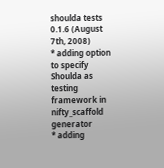shoulda tests
0.1.6 (August 7th, 2008)
* adding option to specify Shoulda as testing framework in nifty_scaffold generator
* adding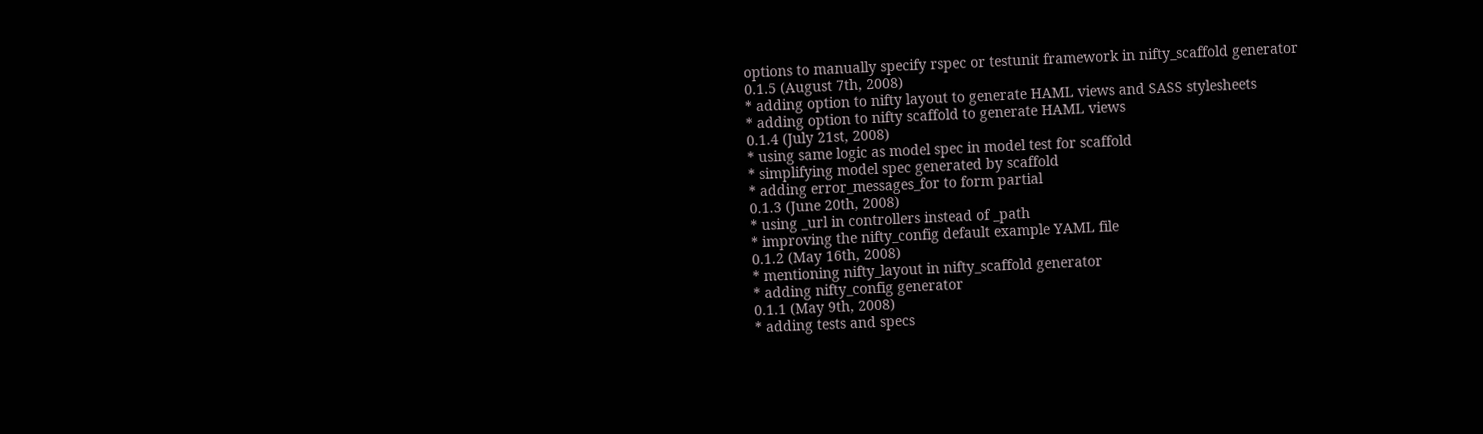options to manually specify rspec or testunit framework in nifty_scaffold generator
0.1.5 (August 7th, 2008)
* adding option to nifty layout to generate HAML views and SASS stylesheets
* adding option to nifty scaffold to generate HAML views
0.1.4 (July 21st, 2008)
* using same logic as model spec in model test for scaffold
* simplifying model spec generated by scaffold
* adding error_messages_for to form partial
0.1.3 (June 20th, 2008)
* using _url in controllers instead of _path
* improving the nifty_config default example YAML file
0.1.2 (May 16th, 2008)
* mentioning nifty_layout in nifty_scaffold generator
* adding nifty_config generator
0.1.1 (May 9th, 2008)
* adding tests and specs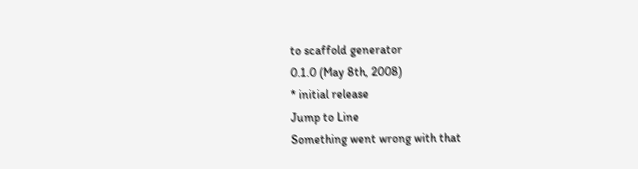to scaffold generator
0.1.0 (May 8th, 2008)
* initial release
Jump to Line
Something went wrong with that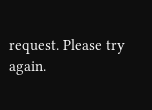request. Please try again.